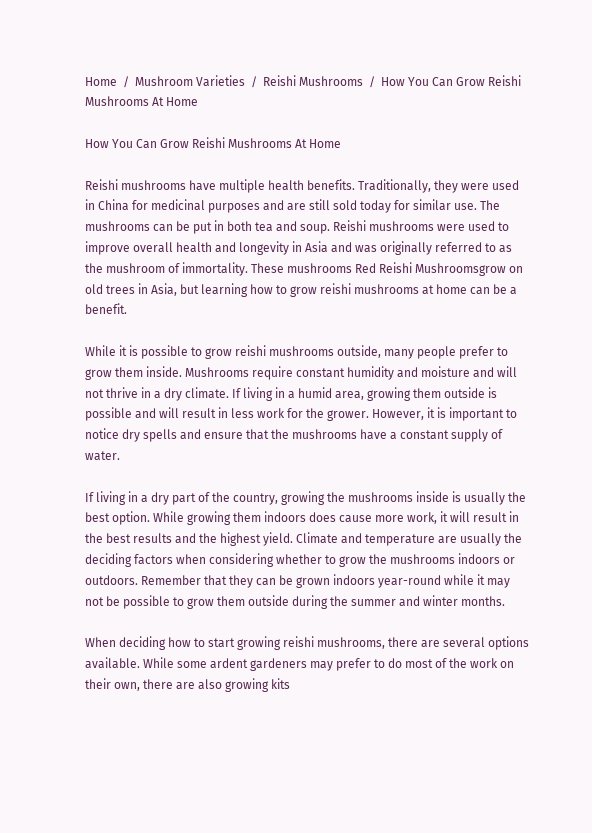Home  /  Mushroom Varieties  /  Reishi Mushrooms  /  How You Can Grow Reishi Mushrooms At Home

How You Can Grow Reishi Mushrooms At Home

Reishi mushrooms have multiple health benefits. Traditionally, they were used in China for medicinal purposes and are still sold today for similar use. The mushrooms can be put in both tea and soup. Reishi mushrooms were used to improve overall health and longevity in Asia and was originally referred to as the mushroom of immortality. These mushrooms Red Reishi Mushroomsgrow on old trees in Asia, but learning how to grow reishi mushrooms at home can be a benefit.

While it is possible to grow reishi mushrooms outside, many people prefer to grow them inside. Mushrooms require constant humidity and moisture and will not thrive in a dry climate. If living in a humid area, growing them outside is possible and will result in less work for the grower. However, it is important to notice dry spells and ensure that the mushrooms have a constant supply of water.

If living in a dry part of the country, growing the mushrooms inside is usually the best option. While growing them indoors does cause more work, it will result in the best results and the highest yield. Climate and temperature are usually the deciding factors when considering whether to grow the mushrooms indoors or outdoors. Remember that they can be grown indoors year-round while it may not be possible to grow them outside during the summer and winter months.

When deciding how to start growing reishi mushrooms, there are several options available. While some ardent gardeners may prefer to do most of the work on their own, there are also growing kits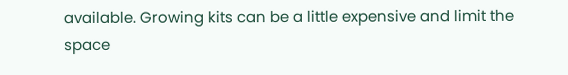available. Growing kits can be a little expensive and limit the space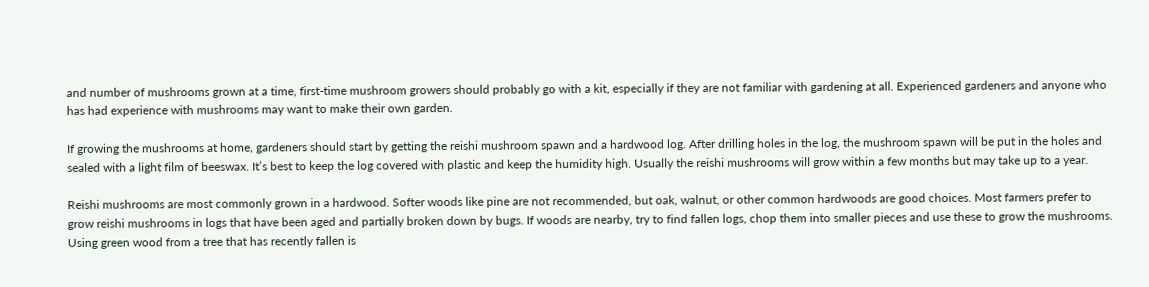and number of mushrooms grown at a time, first-time mushroom growers should probably go with a kit, especially if they are not familiar with gardening at all. Experienced gardeners and anyone who has had experience with mushrooms may want to make their own garden.

If growing the mushrooms at home, gardeners should start by getting the reishi mushroom spawn and a hardwood log. After drilling holes in the log, the mushroom spawn will be put in the holes and sealed with a light film of beeswax. It’s best to keep the log covered with plastic and keep the humidity high. Usually the reishi mushrooms will grow within a few months but may take up to a year.

Reishi mushrooms are most commonly grown in a hardwood. Softer woods like pine are not recommended, but oak, walnut, or other common hardwoods are good choices. Most farmers prefer to grow reishi mushrooms in logs that have been aged and partially broken down by bugs. If woods are nearby, try to find fallen logs, chop them into smaller pieces and use these to grow the mushrooms. Using green wood from a tree that has recently fallen is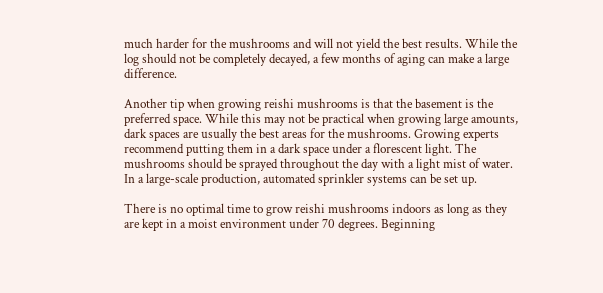much harder for the mushrooms and will not yield the best results. While the log should not be completely decayed, a few months of aging can make a large difference.

Another tip when growing reishi mushrooms is that the basement is the preferred space. While this may not be practical when growing large amounts, dark spaces are usually the best areas for the mushrooms. Growing experts recommend putting them in a dark space under a florescent light. The mushrooms should be sprayed throughout the day with a light mist of water. In a large-scale production, automated sprinkler systems can be set up.

There is no optimal time to grow reishi mushrooms indoors as long as they are kept in a moist environment under 70 degrees. Beginning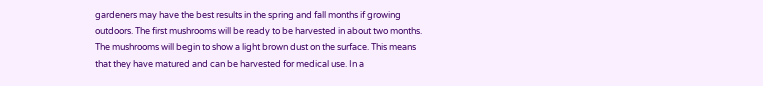gardeners may have the best results in the spring and fall months if growing outdoors. The first mushrooms will be ready to be harvested in about two months. The mushrooms will begin to show a light brown dust on the surface. This means that they have matured and can be harvested for medical use. In a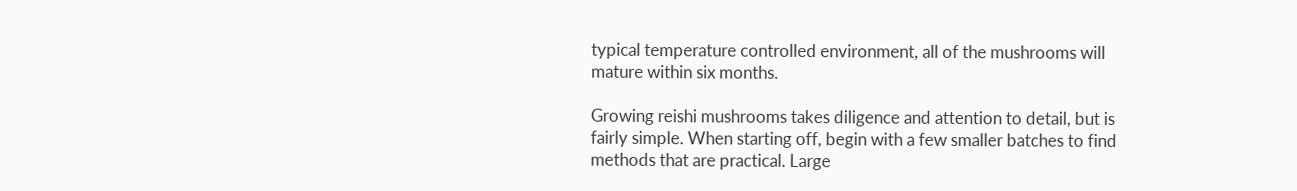typical temperature controlled environment, all of the mushrooms will mature within six months.

Growing reishi mushrooms takes diligence and attention to detail, but is fairly simple. When starting off, begin with a few smaller batches to find methods that are practical. Large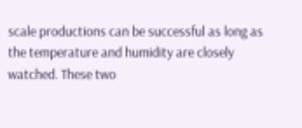scale productions can be successful as long as the temperature and humidity are closely watched. These two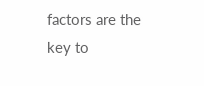factors are the key to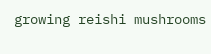growing reishi mushrooms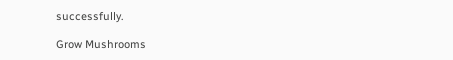successfully.

Grow Mushrooms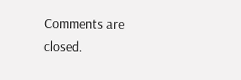Comments are closed.